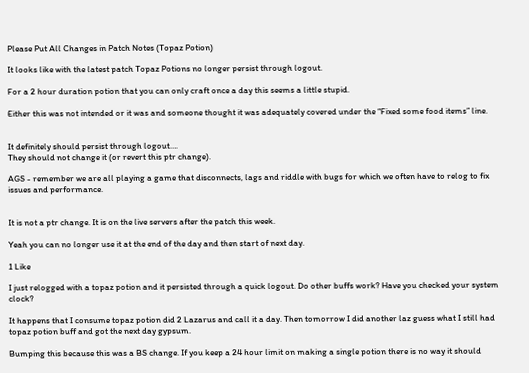Please Put All Changes in Patch Notes (Topaz Potion)

It looks like with the latest patch Topaz Potions no longer persist through logout.

For a 2 hour duration potion that you can only craft once a day this seems a little stupid.

Either this was not intended or it was and someone thought it was adequately covered under the “Fixed some food items” line.


It definitely should persist through logout….
They should not change it (or revert this ptr change).

AGS - remember we are all playing a game that disconnects, lags and riddle with bugs for which we often have to relog to fix issues and performance.


It is not a ptr change. It is on the live servers after the patch this week.

Yeah you can no longer use it at the end of the day and then start of next day.

1 Like

I just relogged with a topaz potion and it persisted through a quick logout. Do other buffs work? Have you checked your system clock?

It happens that I consume topaz potion did 2 Lazarus and call it a day. Then tomorrow I did another laz guess what I still had topaz potion buff and got the next day gypsum.

Bumping this because this was a BS change. If you keep a 24 hour limit on making a single potion there is no way it should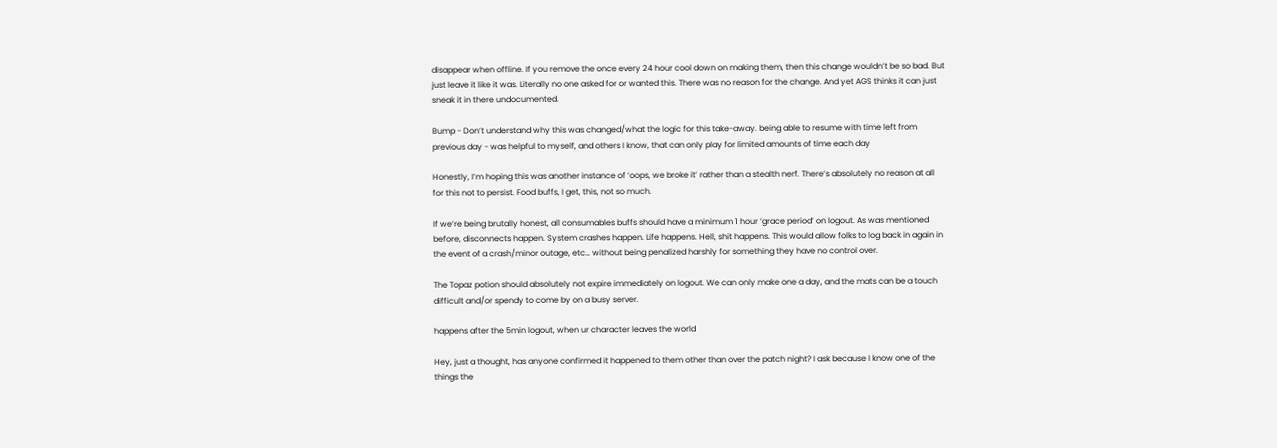disappear when offline. If you remove the once every 24 hour cool down on making them, then this change wouldn’t be so bad. But just leave it like it was. Literally no one asked for or wanted this. There was no reason for the change. And yet AGS thinks it can just sneak it in there undocumented.

Bump - Don’t understand why this was changed/what the logic for this take-away. being able to resume with time left from previous day - was helpful to myself, and others I know, that can only play for limited amounts of time each day

Honestly, I’m hoping this was another instance of ‘oops, we broke it’ rather than a stealth nerf. There’s absolutely no reason at all for this not to persist. Food buffs, I get, this, not so much.

If we’re being brutally honest, all consumables buffs should have a minimum 1 hour ‘grace period’ on logout. As was mentioned before, disconnects happen. System crashes happen. Life happens. Hell, shit happens. This would allow folks to log back in again in the event of a crash/minor outage, etc… without being penalized harshly for something they have no control over.

The Topaz potion should absolutely not expire immediately on logout. We can only make one a day, and the mats can be a touch difficult and/or spendy to come by on a busy server.

happens after the 5min logout, when ur character leaves the world

Hey, just a thought, has anyone confirmed it happened to them other than over the patch night? I ask because I know one of the things the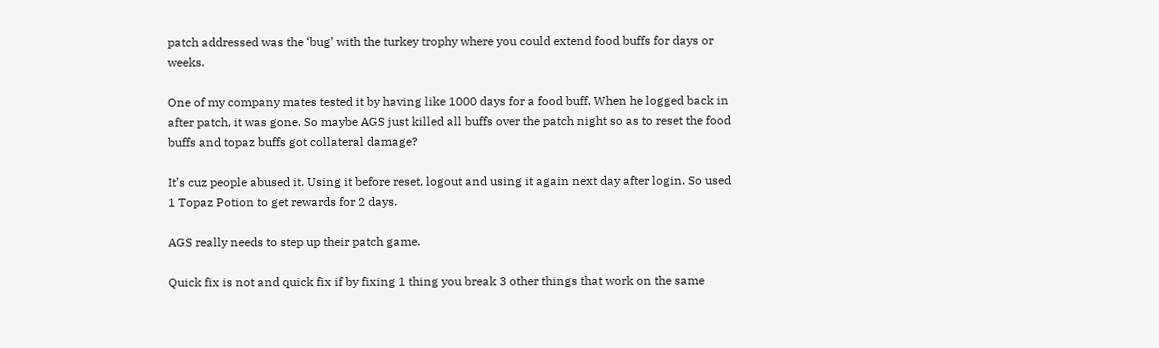patch addressed was the ‘bug’ with the turkey trophy where you could extend food buffs for days or weeks.

One of my company mates tested it by having like 1000 days for a food buff. When he logged back in after patch, it was gone. So maybe AGS just killed all buffs over the patch night so as to reset the food buffs and topaz buffs got collateral damage?

It’s cuz people abused it. Using it before reset, logout and using it again next day after login. So used 1 Topaz Potion to get rewards for 2 days.

AGS really needs to step up their patch game.

Quick fix is not and quick fix if by fixing 1 thing you break 3 other things that work on the same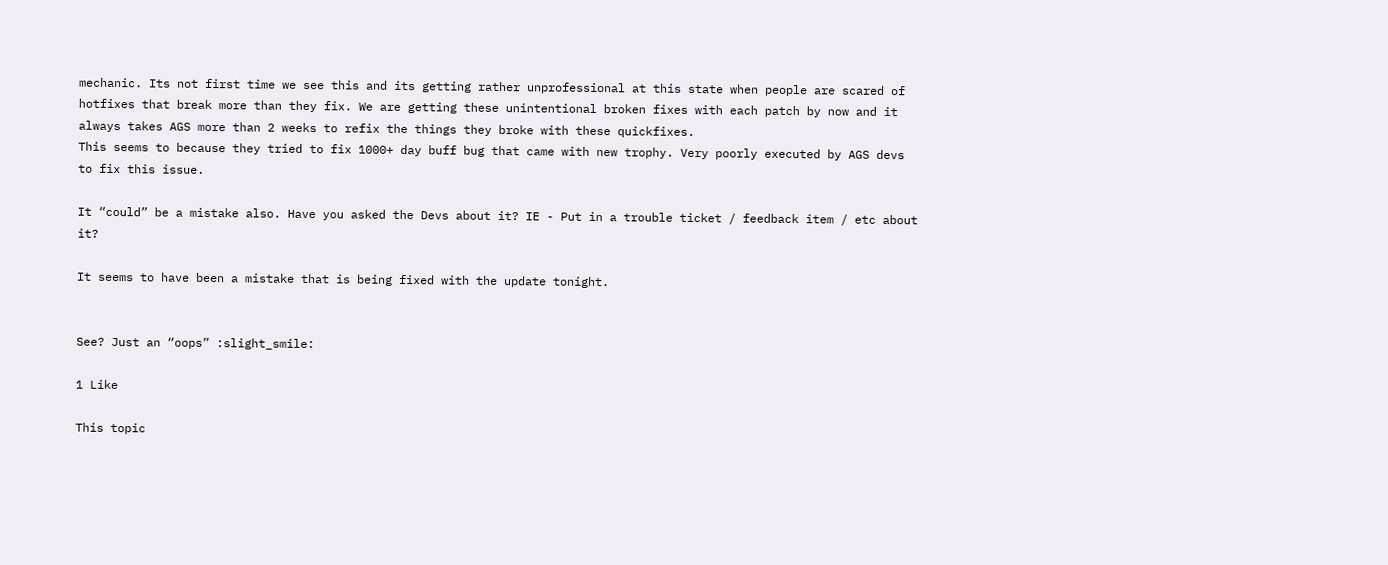mechanic. Its not first time we see this and its getting rather unprofessional at this state when people are scared of hotfixes that break more than they fix. We are getting these unintentional broken fixes with each patch by now and it always takes AGS more than 2 weeks to refix the things they broke with these quickfixes.
This seems to because they tried to fix 1000+ day buff bug that came with new trophy. Very poorly executed by AGS devs to fix this issue.

It “could” be a mistake also. Have you asked the Devs about it? IE - Put in a trouble ticket / feedback item / etc about it?

It seems to have been a mistake that is being fixed with the update tonight.


See? Just an “oops” :slight_smile:

1 Like

This topic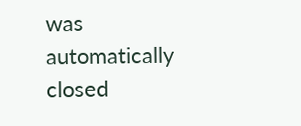was automatically closed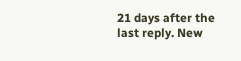21 days after the last reply. New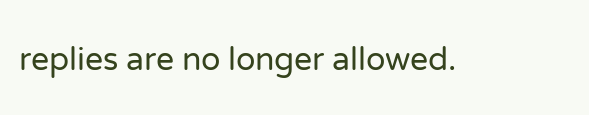replies are no longer allowed.